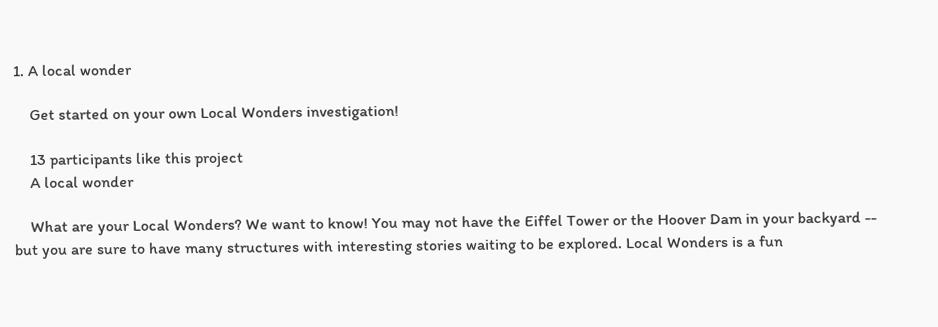1. A local wonder

    Get started on your own Local Wonders investigation!

    13 participants like this project
    A local wonder

    What are your Local Wonders? We want to know! You may not have the Eiffel Tower or the Hoover Dam in your backyard -- but you are sure to have many structures with interesting stories waiting to be explored. Local Wonders is a fun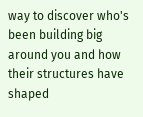way to discover who's been building big around you and how their structures have shaped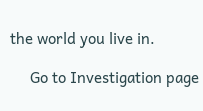the world you live in.

     Go to Investigation page